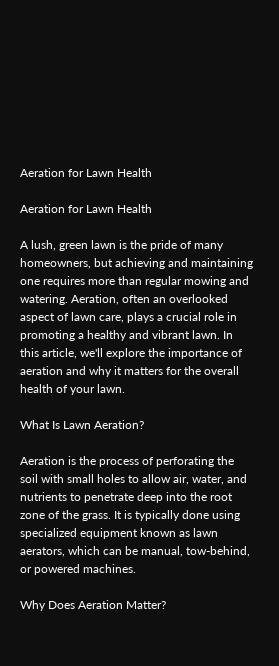Aeration for Lawn Health

Aeration for Lawn Health

A lush, green lawn is the pride of many homeowners, but achieving and maintaining one requires more than regular mowing and watering. Aeration, often an overlooked aspect of lawn care, plays a crucial role in promoting a healthy and vibrant lawn. In this article, we'll explore the importance of aeration and why it matters for the overall health of your lawn.

What Is Lawn Aeration?

Aeration is the process of perforating the soil with small holes to allow air, water, and nutrients to penetrate deep into the root zone of the grass. It is typically done using specialized equipment known as lawn aerators, which can be manual, tow-behind, or powered machines.

Why Does Aeration Matter?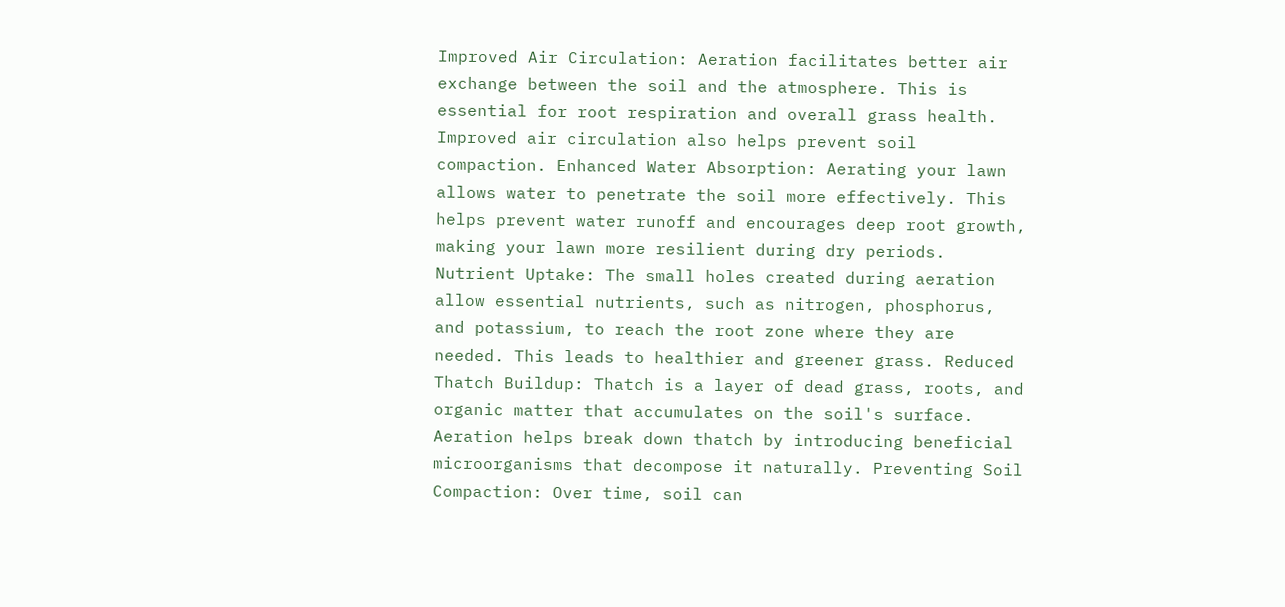Improved Air Circulation: Aeration facilitates better air exchange between the soil and the atmosphere. This is essential for root respiration and overall grass health. Improved air circulation also helps prevent soil compaction. Enhanced Water Absorption: Aerating your lawn allows water to penetrate the soil more effectively. This helps prevent water runoff and encourages deep root growth, making your lawn more resilient during dry periods. Nutrient Uptake: The small holes created during aeration allow essential nutrients, such as nitrogen, phosphorus, and potassium, to reach the root zone where they are needed. This leads to healthier and greener grass. Reduced Thatch Buildup: Thatch is a layer of dead grass, roots, and organic matter that accumulates on the soil's surface. Aeration helps break down thatch by introducing beneficial microorganisms that decompose it naturally. Preventing Soil Compaction: Over time, soil can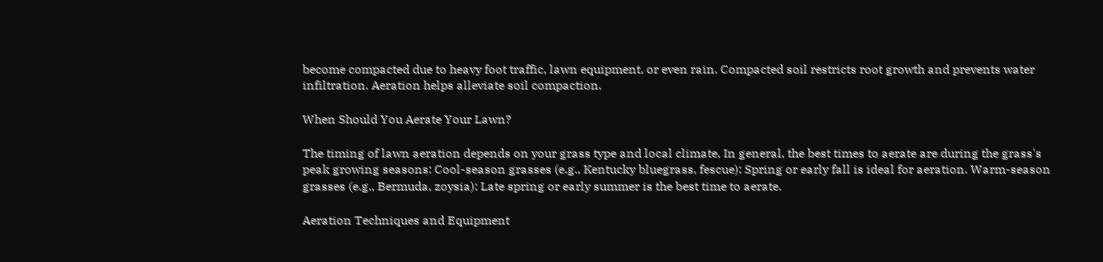become compacted due to heavy foot traffic, lawn equipment, or even rain. Compacted soil restricts root growth and prevents water infiltration. Aeration helps alleviate soil compaction.

When Should You Aerate Your Lawn?

The timing of lawn aeration depends on your grass type and local climate. In general, the best times to aerate are during the grass's peak growing seasons: Cool-season grasses (e.g., Kentucky bluegrass, fescue): Spring or early fall is ideal for aeration. Warm-season grasses (e.g., Bermuda, zoysia): Late spring or early summer is the best time to aerate.

Aeration Techniques and Equipment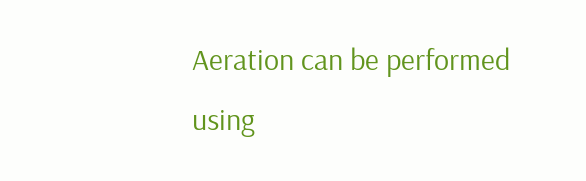Aeration can be performed using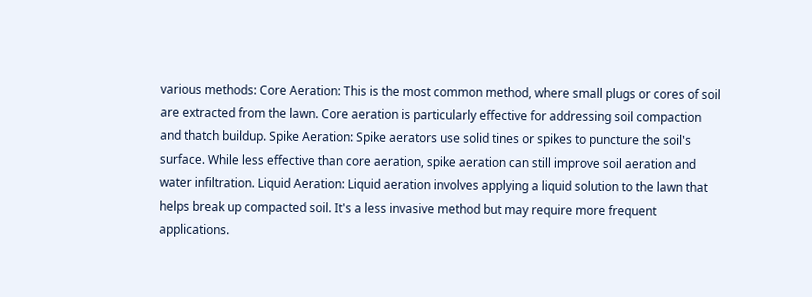various methods: Core Aeration: This is the most common method, where small plugs or cores of soil are extracted from the lawn. Core aeration is particularly effective for addressing soil compaction and thatch buildup. Spike Aeration: Spike aerators use solid tines or spikes to puncture the soil's surface. While less effective than core aeration, spike aeration can still improve soil aeration and water infiltration. Liquid Aeration: Liquid aeration involves applying a liquid solution to the lawn that helps break up compacted soil. It's a less invasive method but may require more frequent applications.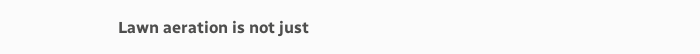Lawn aeration is not just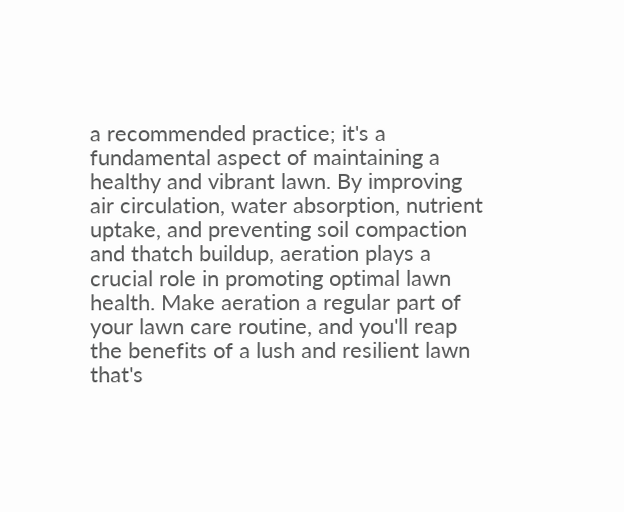a recommended practice; it's a fundamental aspect of maintaining a healthy and vibrant lawn. By improving air circulation, water absorption, nutrient uptake, and preventing soil compaction and thatch buildup, aeration plays a crucial role in promoting optimal lawn health. Make aeration a regular part of your lawn care routine, and you'll reap the benefits of a lush and resilient lawn that's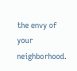the envy of your neighborhood.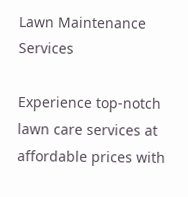Lawn Maintenance Services

Experience top-notch lawn care services at affordable prices with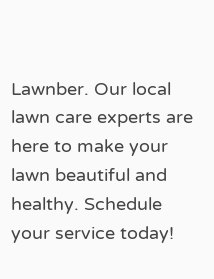Lawnber. Our local lawn care experts are here to make your lawn beautiful and healthy. Schedule your service today!